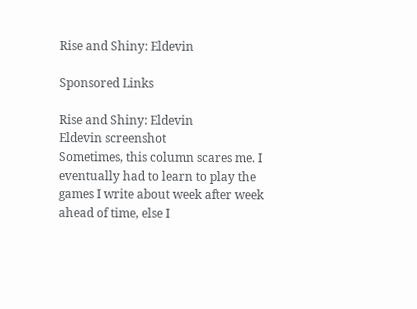Rise and Shiny: Eldevin

Sponsored Links

Rise and Shiny: Eldevin
Eldevin screenshot
Sometimes, this column scares me. I eventually had to learn to play the games I write about week after week ahead of time, else I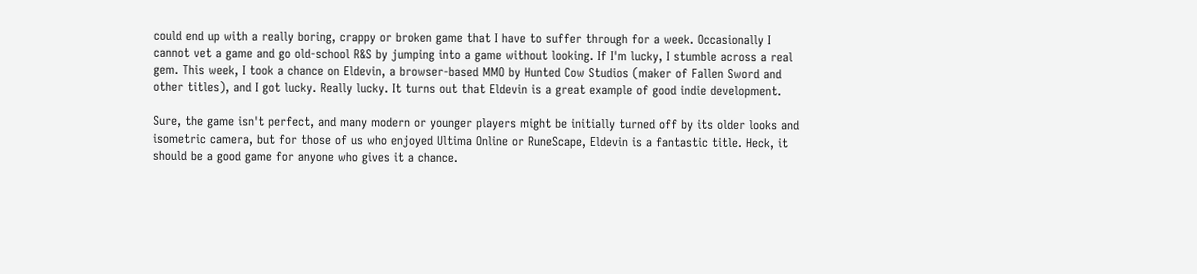could end up with a really boring, crappy or broken game that I have to suffer through for a week. Occasionally I cannot vet a game and go old-school R&S by jumping into a game without looking. If I'm lucky, I stumble across a real gem. This week, I took a chance on Eldevin, a browser-based MMO by Hunted Cow Studios (maker of Fallen Sword and other titles), and I got lucky. Really lucky. It turns out that Eldevin is a great example of good indie development.

Sure, the game isn't perfect, and many modern or younger players might be initially turned off by its older looks and isometric camera, but for those of us who enjoyed Ultima Online or RuneScape, Eldevin is a fantastic title. Heck, it should be a good game for anyone who gives it a chance.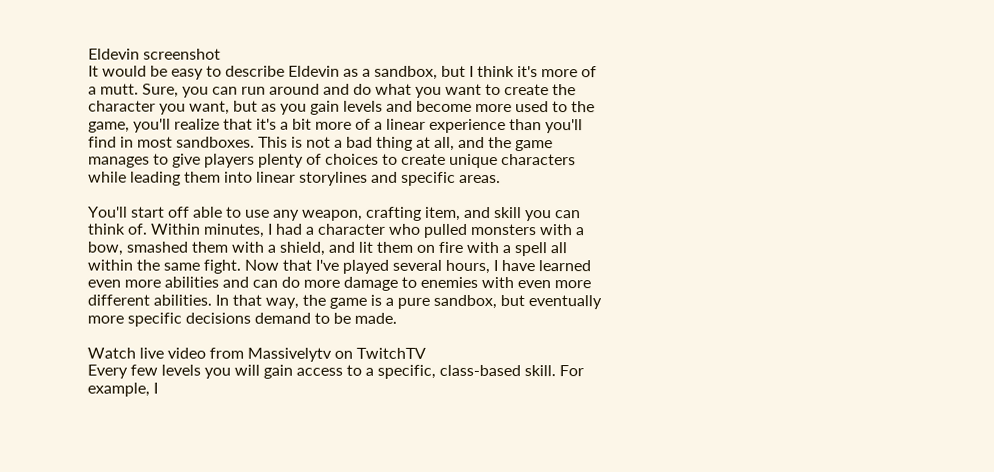Eldevin screenshot
It would be easy to describe Eldevin as a sandbox, but I think it's more of a mutt. Sure, you can run around and do what you want to create the character you want, but as you gain levels and become more used to the game, you'll realize that it's a bit more of a linear experience than you'll find in most sandboxes. This is not a bad thing at all, and the game manages to give players plenty of choices to create unique characters while leading them into linear storylines and specific areas.

You'll start off able to use any weapon, crafting item, and skill you can think of. Within minutes, I had a character who pulled monsters with a bow, smashed them with a shield, and lit them on fire with a spell all within the same fight. Now that I've played several hours, I have learned even more abilities and can do more damage to enemies with even more different abilities. In that way, the game is a pure sandbox, but eventually more specific decisions demand to be made.

Watch live video from Massivelytv on TwitchTV
Every few levels you will gain access to a specific, class-based skill. For example, I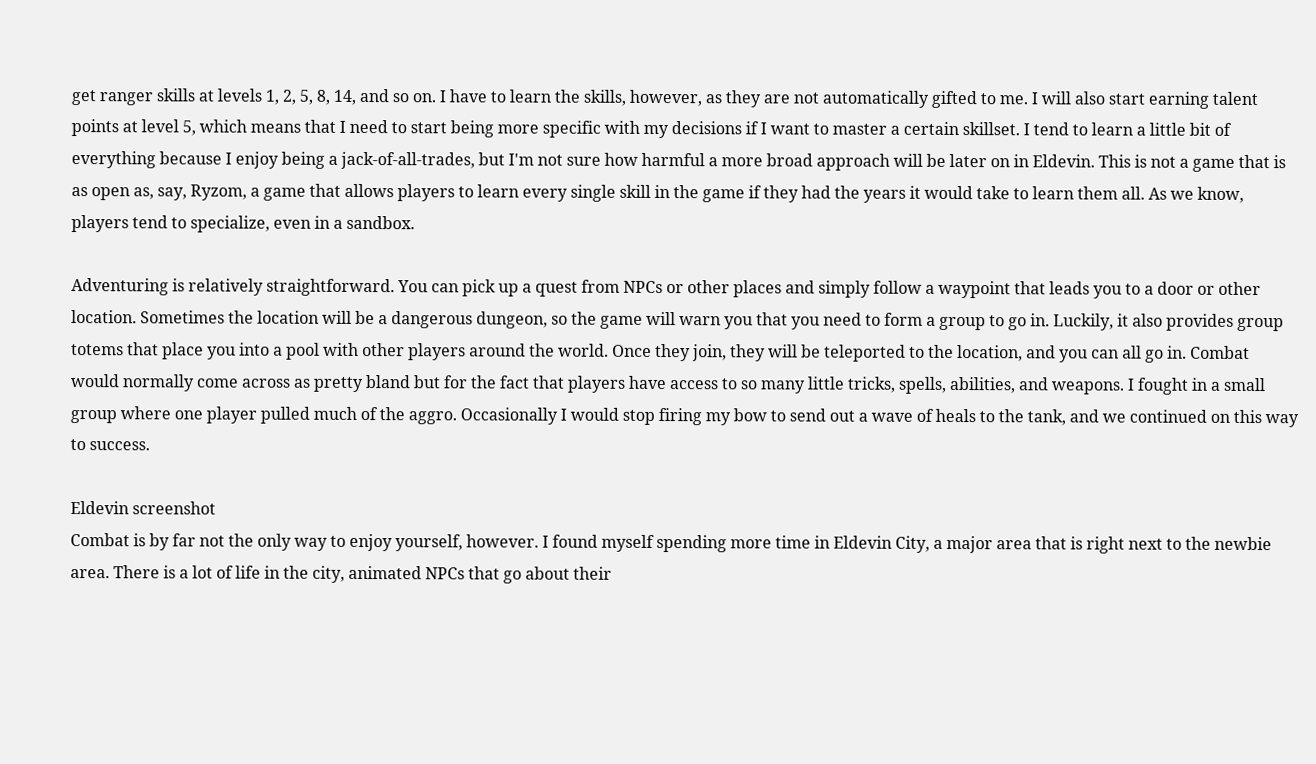get ranger skills at levels 1, 2, 5, 8, 14, and so on. I have to learn the skills, however, as they are not automatically gifted to me. I will also start earning talent points at level 5, which means that I need to start being more specific with my decisions if I want to master a certain skillset. I tend to learn a little bit of everything because I enjoy being a jack-of-all-trades, but I'm not sure how harmful a more broad approach will be later on in Eldevin. This is not a game that is as open as, say, Ryzom, a game that allows players to learn every single skill in the game if they had the years it would take to learn them all. As we know, players tend to specialize, even in a sandbox.

Adventuring is relatively straightforward. You can pick up a quest from NPCs or other places and simply follow a waypoint that leads you to a door or other location. Sometimes the location will be a dangerous dungeon, so the game will warn you that you need to form a group to go in. Luckily, it also provides group totems that place you into a pool with other players around the world. Once they join, they will be teleported to the location, and you can all go in. Combat would normally come across as pretty bland but for the fact that players have access to so many little tricks, spells, abilities, and weapons. I fought in a small group where one player pulled much of the aggro. Occasionally I would stop firing my bow to send out a wave of heals to the tank, and we continued on this way to success.

Eldevin screenshot
Combat is by far not the only way to enjoy yourself, however. I found myself spending more time in Eldevin City, a major area that is right next to the newbie area. There is a lot of life in the city, animated NPCs that go about their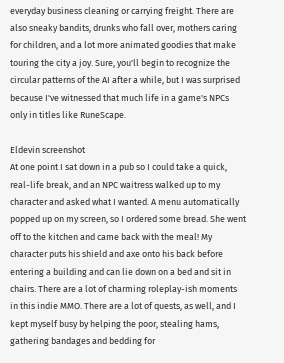everyday business cleaning or carrying freight. There are also sneaky bandits, drunks who fall over, mothers caring for children, and a lot more animated goodies that make touring the city a joy. Sure, you'll begin to recognize the circular patterns of the AI after a while, but I was surprised because I've witnessed that much life in a game's NPCs only in titles like RuneScape.

Eldevin screenshot
At one point I sat down in a pub so I could take a quick, real-life break, and an NPC waitress walked up to my character and asked what I wanted. A menu automatically popped up on my screen, so I ordered some bread. She went off to the kitchen and came back with the meal! My character puts his shield and axe onto his back before entering a building and can lie down on a bed and sit in chairs. There are a lot of charming roleplay-ish moments in this indie MMO. There are a lot of quests, as well, and I kept myself busy by helping the poor, stealing hams, gathering bandages and bedding for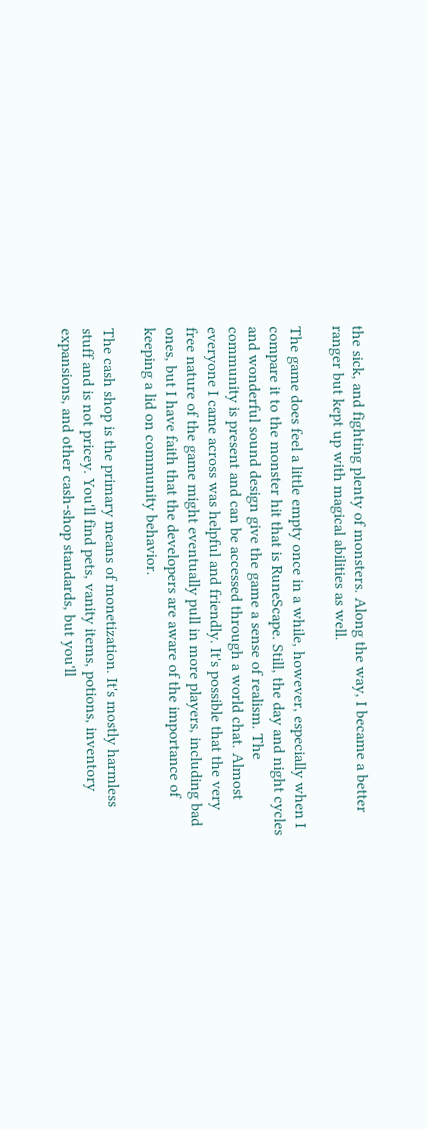the sick, and fighting plenty of monsters. Along the way, I became a better ranger but kept up with magical abilities as well.

The game does feel a little empty once in a while, however, especially when I compare it to the monster hit that is RuneScape. Still, the day and night cycles and wonderful sound design give the game a sense of realism. The community is present and can be accessed through a world chat. Almost everyone I came across was helpful and friendly. It's possible that the very free nature of the game might eventually pull in more players, including bad ones, but I have faith that the developers are aware of the importance of keeping a lid on community behavior.

The cash shop is the primary means of monetization. It's mostly harmless stuff and is not pricey. You'll find pets, vanity items, potions, inventory expansions, and other cash-shop standards, but you'll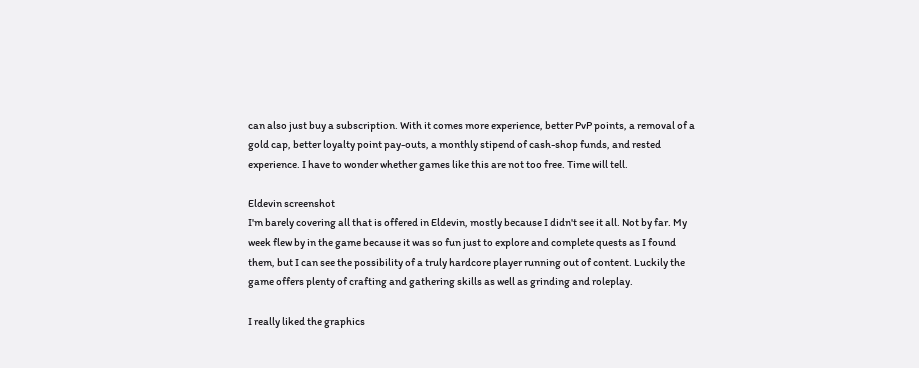can also just buy a subscription. With it comes more experience, better PvP points, a removal of a gold cap, better loyalty point pay-outs, a monthly stipend of cash-shop funds, and rested experience. I have to wonder whether games like this are not too free. Time will tell.

Eldevin screenshot
I'm barely covering all that is offered in Eldevin, mostly because I didn't see it all. Not by far. My week flew by in the game because it was so fun just to explore and complete quests as I found them, but I can see the possibility of a truly hardcore player running out of content. Luckily the game offers plenty of crafting and gathering skills as well as grinding and roleplay.

I really liked the graphics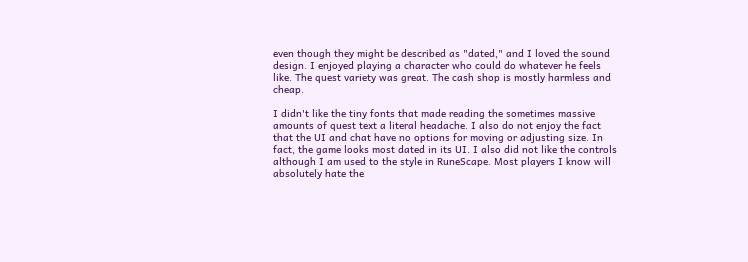even though they might be described as "dated," and I loved the sound design. I enjoyed playing a character who could do whatever he feels like. The quest variety was great. The cash shop is mostly harmless and cheap.

I didn't like the tiny fonts that made reading the sometimes massive amounts of quest text a literal headache. I also do not enjoy the fact that the UI and chat have no options for moving or adjusting size. In fact, the game looks most dated in its UI. I also did not like the controls although I am used to the style in RuneScape. Most players I know will absolutely hate the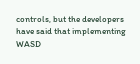controls, but the developers have said that implementing WASD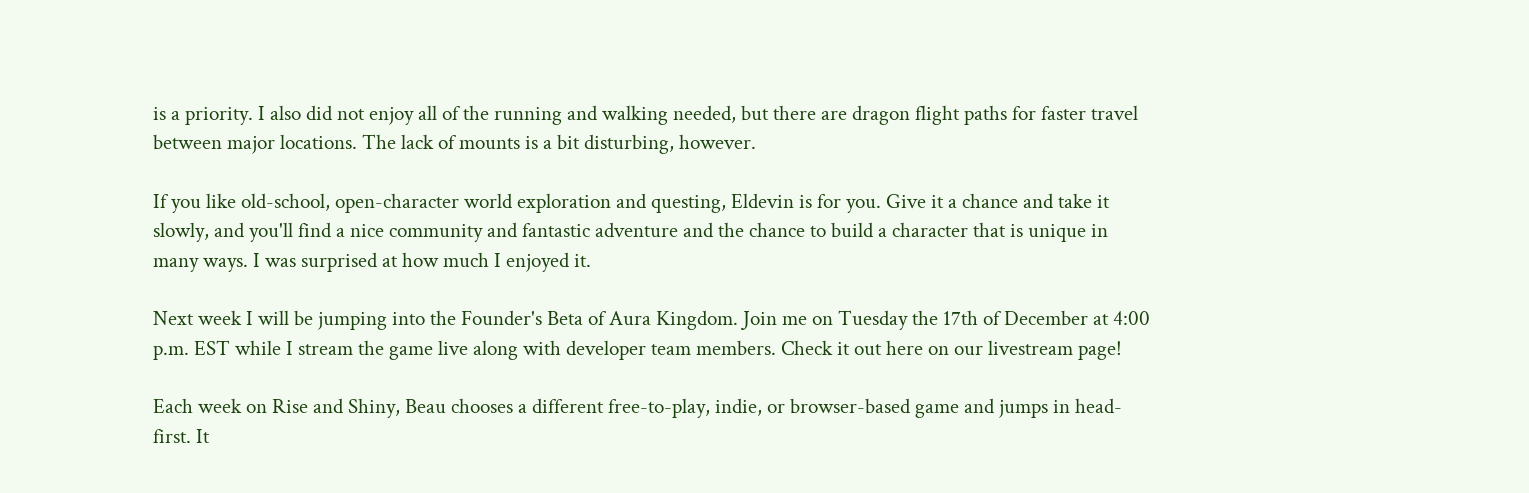is a priority. I also did not enjoy all of the running and walking needed, but there are dragon flight paths for faster travel between major locations. The lack of mounts is a bit disturbing, however.

If you like old-school, open-character world exploration and questing, Eldevin is for you. Give it a chance and take it slowly, and you'll find a nice community and fantastic adventure and the chance to build a character that is unique in many ways. I was surprised at how much I enjoyed it.

Next week I will be jumping into the Founder's Beta of Aura Kingdom. Join me on Tuesday the 17th of December at 4:00 p.m. EST while I stream the game live along with developer team members. Check it out here on our livestream page!

Each week on Rise and Shiny, Beau chooses a different free-to-play, indie, or browser-based game and jumps in head-first. It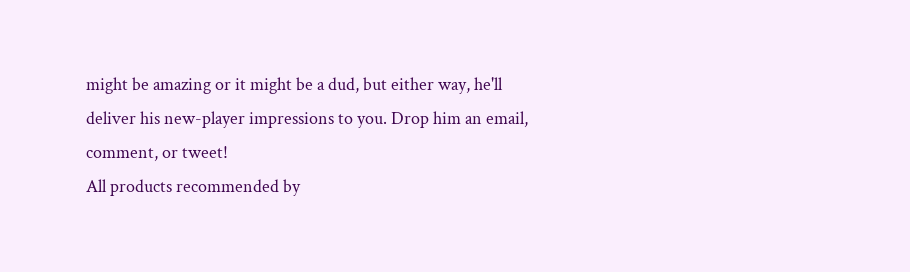might be amazing or it might be a dud, but either way, he'll deliver his new-player impressions to you. Drop him an email, comment, or tweet!
All products recommended by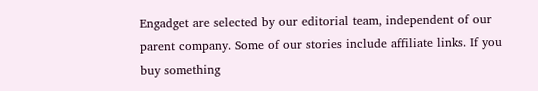Engadget are selected by our editorial team, independent of our parent company. Some of our stories include affiliate links. If you buy something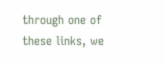through one of these links, we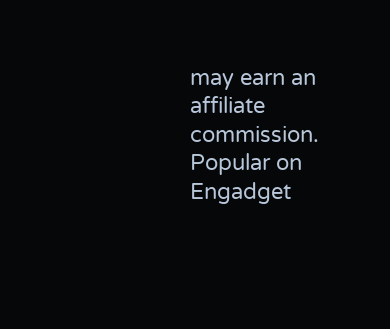may earn an affiliate commission.
Popular on Engadget